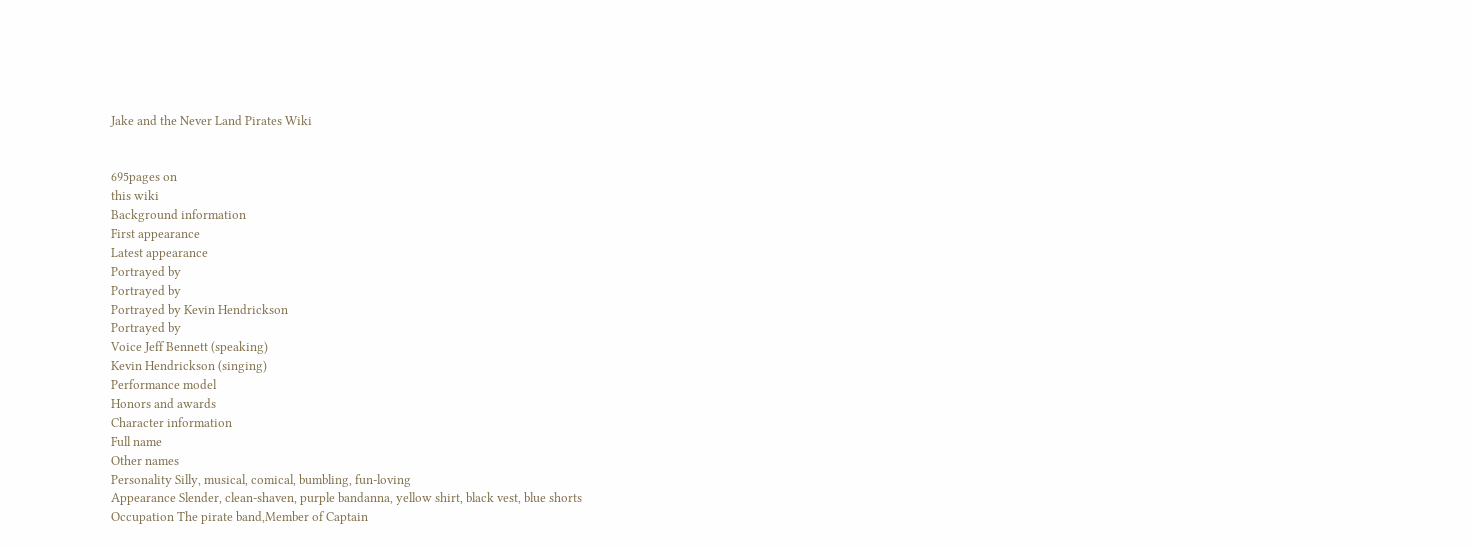Jake and the Never Land Pirates Wiki


695pages on
this wiki
Background information
First appearance
Latest appearance
Portrayed by
Portrayed by
Portrayed by Kevin Hendrickson
Portrayed by
Voice Jeff Bennett (speaking)
Kevin Hendrickson (singing)
Performance model
Honors and awards
Character information
Full name
Other names
Personality Silly, musical, comical, bumbling, fun-loving
Appearance Slender, clean-shaven, purple bandanna, yellow shirt, black vest, blue shorts
Occupation The pirate band,Member of Captain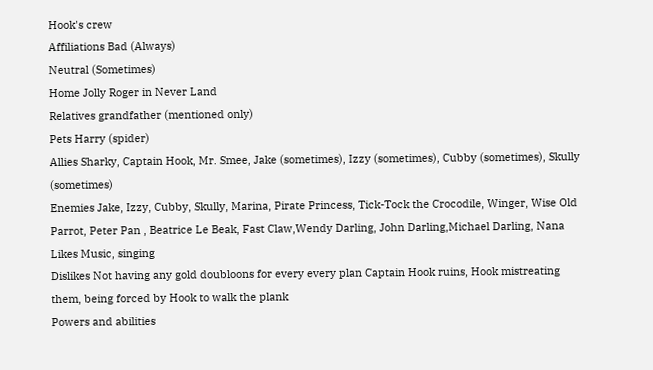Hook's crew
Affiliations Bad (Always)
Neutral (Sometimes)
Home Jolly Roger in Never Land
Relatives grandfather (mentioned only)
Pets Harry (spider)
Allies Sharky, Captain Hook, Mr. Smee, Jake (sometimes), Izzy (sometimes), Cubby (sometimes), Skully (sometimes)
Enemies Jake, Izzy, Cubby, Skully, Marina, Pirate Princess, Tick-Tock the Crocodile, Winger, Wise Old Parrot, Peter Pan , Beatrice Le Beak, Fast Claw,Wendy Darling, John Darling,Michael Darling, Nana
Likes Music, singing
Dislikes Not having any gold doubloons for every every plan Captain Hook ruins, Hook mistreating them, being forced by Hook to walk the plank
Powers and abilities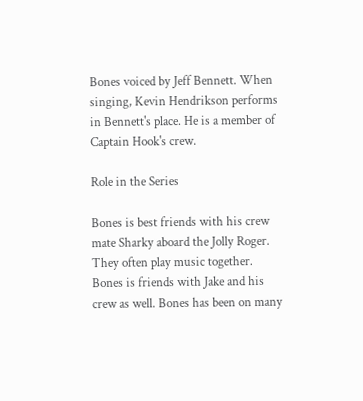Bones voiced by Jeff Bennett. When singing, Kevin Hendrikson performs in Bennett's place. He is a member of Captain Hook's crew.

Role in the Series

Bones is best friends with his crew mate Sharky aboard the Jolly Roger. They often play music together. Bones is friends with Jake and his crew as well. Bones has been on many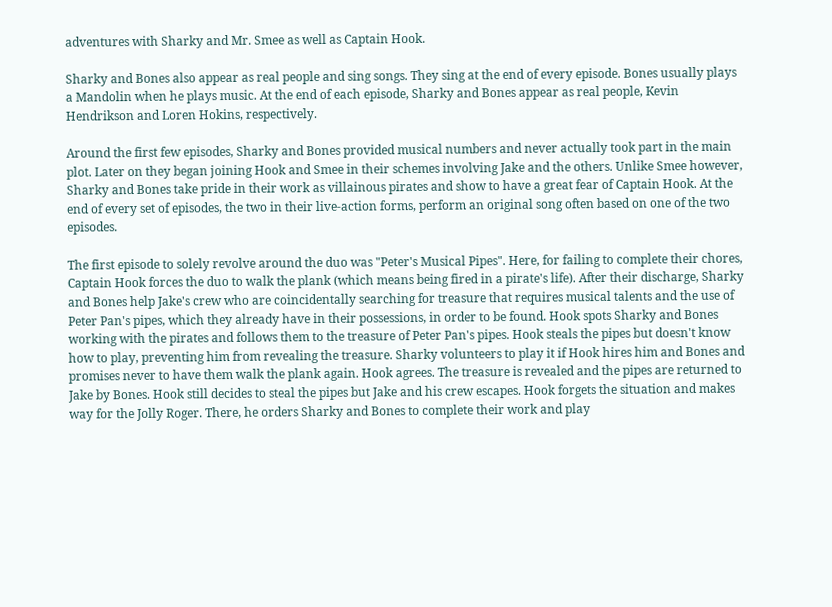adventures with Sharky and Mr. Smee as well as Captain Hook.

Sharky and Bones also appear as real people and sing songs. They sing at the end of every episode. Bones usually plays a Mandolin when he plays music. At the end of each episode, Sharky and Bones appear as real people, Kevin Hendrikson and Loren Hokins, respectively.

Around the first few episodes, Sharky and Bones provided musical numbers and never actually took part in the main plot. Later on they began joining Hook and Smee in their schemes involving Jake and the others. Unlike Smee however, Sharky and Bones take pride in their work as villainous pirates and show to have a great fear of Captain Hook. At the end of every set of episodes, the two in their live-action forms, perform an original song often based on one of the two episodes.

The first episode to solely revolve around the duo was "Peter's Musical Pipes". Here, for failing to complete their chores, Captain Hook forces the duo to walk the plank (which means being fired in a pirate's life). After their discharge, Sharky and Bones help Jake's crew who are coincidentally searching for treasure that requires musical talents and the use of Peter Pan's pipes, which they already have in their possessions, in order to be found. Hook spots Sharky and Bones working with the pirates and follows them to the treasure of Peter Pan's pipes. Hook steals the pipes but doesn't know how to play, preventing him from revealing the treasure. Sharky volunteers to play it if Hook hires him and Bones and promises never to have them walk the plank again. Hook agrees. The treasure is revealed and the pipes are returned to Jake by Bones. Hook still decides to steal the pipes but Jake and his crew escapes. Hook forgets the situation and makes way for the Jolly Roger. There, he orders Sharky and Bones to complete their work and play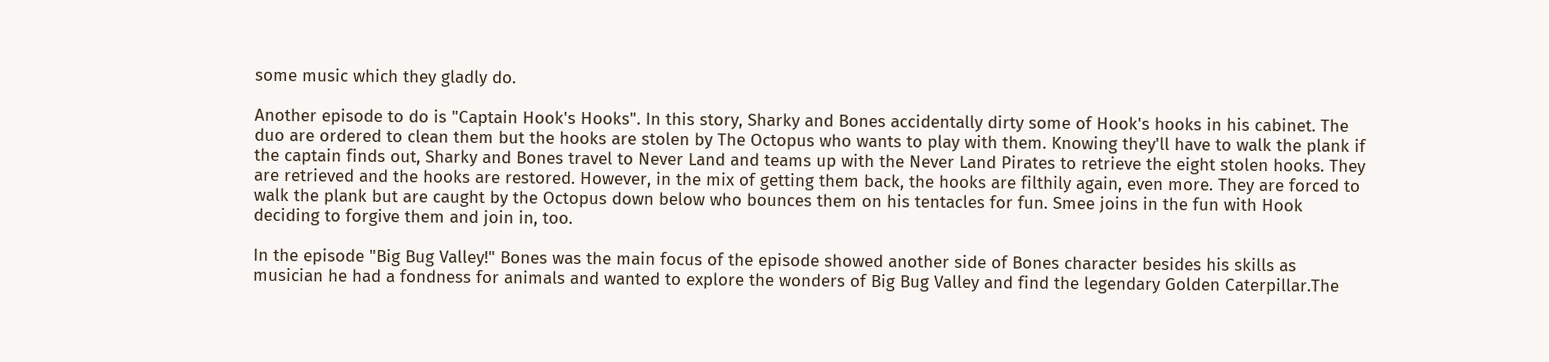some music which they gladly do.

Another episode to do is "Captain Hook's Hooks". In this story, Sharky and Bones accidentally dirty some of Hook's hooks in his cabinet. The duo are ordered to clean them but the hooks are stolen by The Octopus who wants to play with them. Knowing they'll have to walk the plank if the captain finds out, Sharky and Bones travel to Never Land and teams up with the Never Land Pirates to retrieve the eight stolen hooks. They are retrieved and the hooks are restored. However, in the mix of getting them back, the hooks are filthily again, even more. They are forced to walk the plank but are caught by the Octopus down below who bounces them on his tentacles for fun. Smee joins in the fun with Hook deciding to forgive them and join in, too.

In the episode "Big Bug Valley!" Bones was the main focus of the episode showed another side of Bones character besides his skills as musician he had a fondness for animals and wanted to explore the wonders of Big Bug Valley and find the legendary Golden Caterpillar.The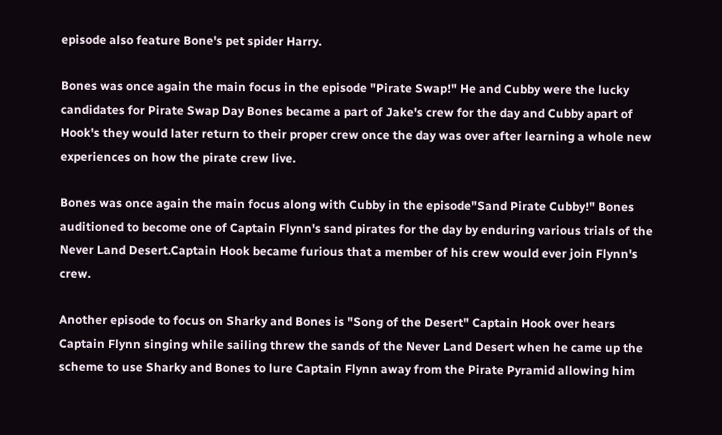episode also feature Bone's pet spider Harry.

Bones was once again the main focus in the episode "Pirate Swap!" He and Cubby were the lucky candidates for Pirate Swap Day Bones became a part of Jake's crew for the day and Cubby apart of Hook's they would later return to their proper crew once the day was over after learning a whole new experiences on how the pirate crew live.

Bones was once again the main focus along with Cubby in the episode"Sand Pirate Cubby!" Bones auditioned to become one of Captain Flynn's sand pirates for the day by enduring various trials of the Never Land Desert.Captain Hook became furious that a member of his crew would ever join Flynn's crew.

Another episode to focus on Sharky and Bones is "Song of the Desert" Captain Hook over hears Captain Flynn singing while sailing threw the sands of the Never Land Desert when he came up the scheme to use Sharky and Bones to lure Captain Flynn away from the Pirate Pyramid allowing him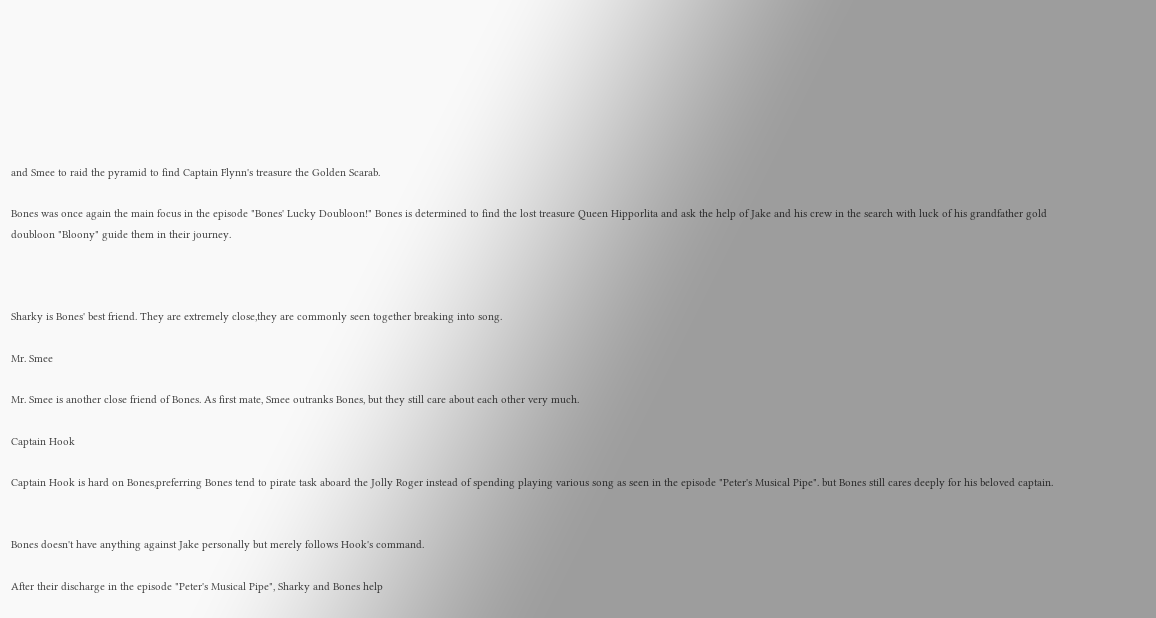and Smee to raid the pyramid to find Captain Flynn's treasure the Golden Scarab.

Bones was once again the main focus in the episode "Bones' Lucky Doubloon!" Bones is determined to find the lost treasure Queen Hipporlita and ask the help of Jake and his crew in the search with luck of his grandfather gold doubloon "Bloony" guide them in their journey.



Sharky is Bones' best friend. They are extremely close,they are commonly seen together breaking into song.

Mr. Smee

Mr. Smee is another close friend of Bones. As first mate, Smee outranks Bones, but they still care about each other very much.

Captain Hook

Captain Hook is hard on Bones,preferring Bones tend to pirate task aboard the Jolly Roger instead of spending playing various song as seen in the episode "Peter's Musical Pipe". but Bones still cares deeply for his beloved captain.


Bones doesn't have anything against Jake personally but merely follows Hook's command.

After their discharge in the episode "Peter's Musical Pipe", Sharky and Bones help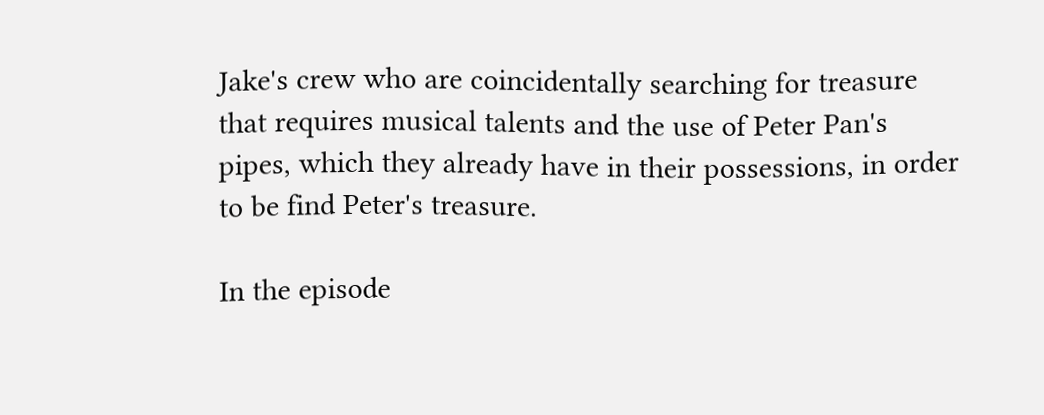Jake's crew who are coincidentally searching for treasure that requires musical talents and the use of Peter Pan's pipes, which they already have in their possessions, in order to be find Peter's treasure.

In the episode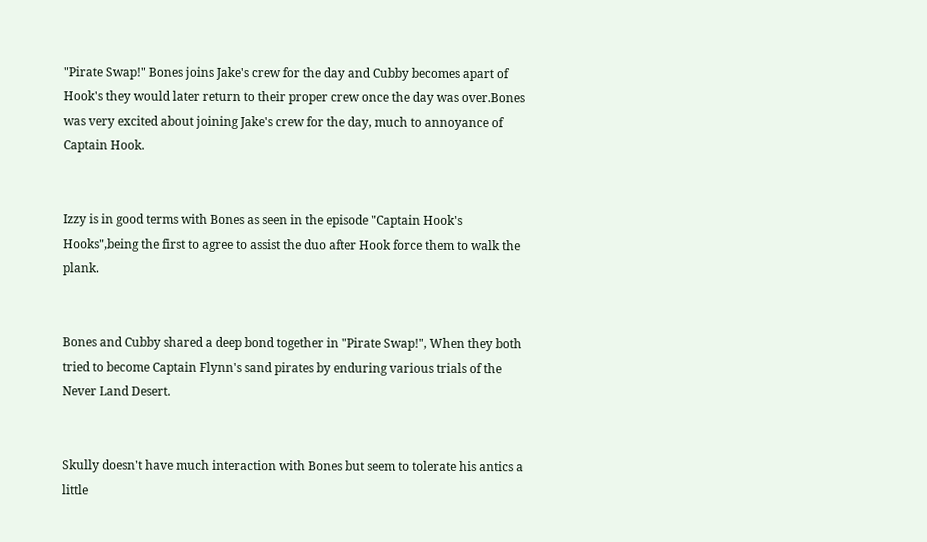"Pirate Swap!" Bones joins Jake's crew for the day and Cubby becomes apart of Hook's they would later return to their proper crew once the day was over.Bones was very excited about joining Jake's crew for the day, much to annoyance of Captain Hook.


Izzy is in good terms with Bones as seen in the episode "Captain Hook's Hooks",being the first to agree to assist the duo after Hook force them to walk the plank.


Bones and Cubby shared a deep bond together in "Pirate Swap!", When they both tried to become Captain Flynn's sand pirates by enduring various trials of the Never Land Desert.


Skully doesn't have much interaction with Bones but seem to tolerate his antics a little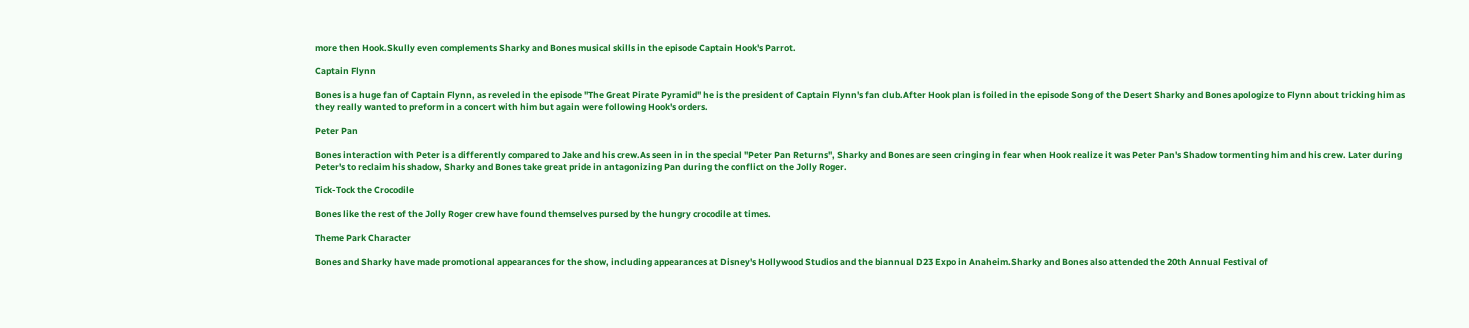more then Hook.Skully even complements Sharky and Bones musical skills in the episode Captain Hook's Parrot.

Captain Flynn

Bones is a huge fan of Captain Flynn, as reveled in the episode "The Great Pirate Pyramid" he is the president of Captain Flynn's fan club.After Hook plan is foiled in the episode Song of the Desert Sharky and Bones apologize to Flynn about tricking him as they really wanted to preform in a concert with him but again were following Hook's orders.

Peter Pan

Bones interaction with Peter is a differently compared to Jake and his crew.As seen in in the special "Peter Pan Returns", Sharky and Bones are seen cringing in fear when Hook realize it was Peter Pan's Shadow tormenting him and his crew. Later during Peter's to reclaim his shadow, Sharky and Bones take great pride in antagonizing Pan during the conflict on the Jolly Roger.

Tick-Tock the Crocodile

Bones like the rest of the Jolly Roger crew have found themselves pursed by the hungry crocodile at times.

Theme Park Character

Bones and Sharky have made promotional appearances for the show, including appearances at Disney's Hollywood Studios and the biannual D23 Expo in Anaheim.Sharky and Bones also attended the 20th Annual Festival of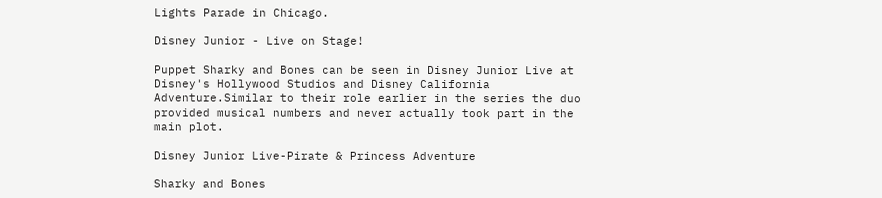Lights Parade in Chicago.

Disney Junior - Live on Stage!

Puppet Sharky and Bones can be seen in Disney Junior Live at Disney's Hollywood Studios and Disney California Adventure.Similar to their role earlier in the series the duo provided musical numbers and never actually took part in the main plot.

Disney Junior Live-Pirate & Princess Adventure

Sharky and Bones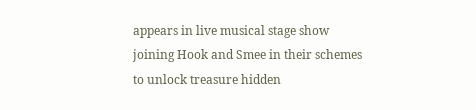appears in live musical stage show joining Hook and Smee in their schemes to unlock treasure hidden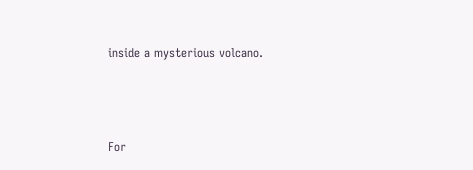inside a mysterious volcano.



For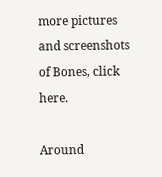more pictures and screenshots of Bones, click here.

Around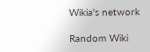Wikia's network

Random Wiki